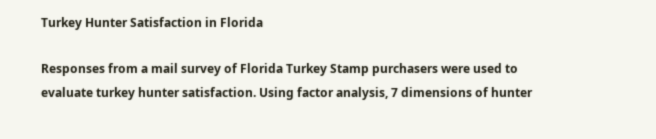Turkey Hunter Satisfaction in Florida

Responses from a mail survey of Florida Turkey Stamp purchasers were used to evaluate turkey hunter satisfaction. Using factor analysis, 7 dimensions of hunter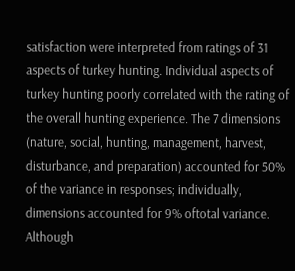satisfaction were interpreted from ratings of 31 aspects of turkey hunting. Individual aspects of turkey hunting poorly correlated with the rating of the overall hunting experience. The 7 dimensions (nature, social, hunting, management, harvest, disturbance, and preparation) accounted for 50% of the variance in responses; individually, dimensions accounted for 9% oftotal variance. Although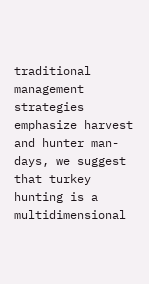traditional management strategies emphasize harvest and hunter man-days, we suggest that turkey hunting is a multidimensional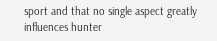sport and that no single aspect greatly influences hunter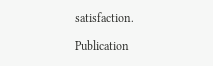satisfaction.

Publication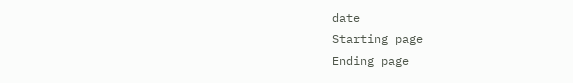date
Starting page
Ending page